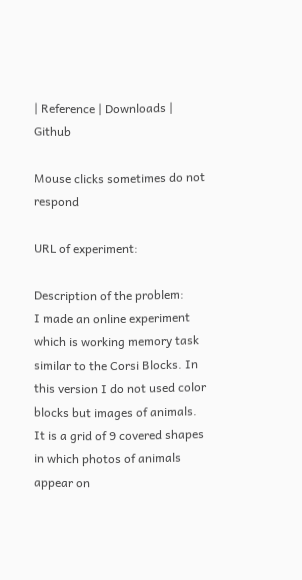| Reference | Downloads | Github

Mouse clicks sometimes do not respond

URL of experiment:

Description of the problem:
I made an online experiment which is working memory task similar to the Corsi Blocks. In this version I do not used color blocks but images of animals. It is a grid of 9 covered shapes in which photos of animals appear on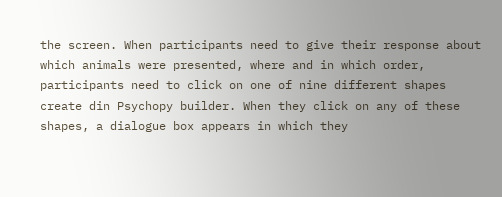the screen. When participants need to give their response about which animals were presented, where and in which order, participants need to click on one of nine different shapes create din Psychopy builder. When they click on any of these shapes, a dialogue box appears in which they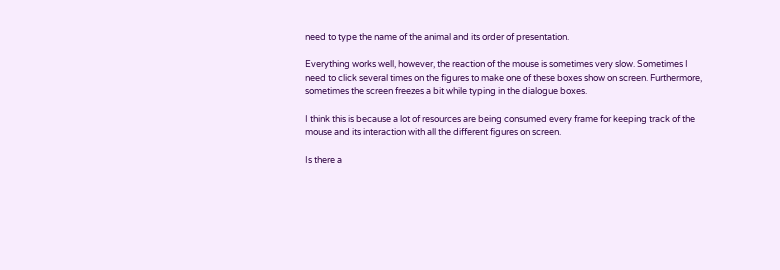need to type the name of the animal and its order of presentation.

Everything works well, however, the reaction of the mouse is sometimes very slow. Sometimes I need to click several times on the figures to make one of these boxes show on screen. Furthermore, sometimes the screen freezes a bit while typing in the dialogue boxes.

I think this is because a lot of resources are being consumed every frame for keeping track of the mouse and its interaction with all the different figures on screen.

Is there a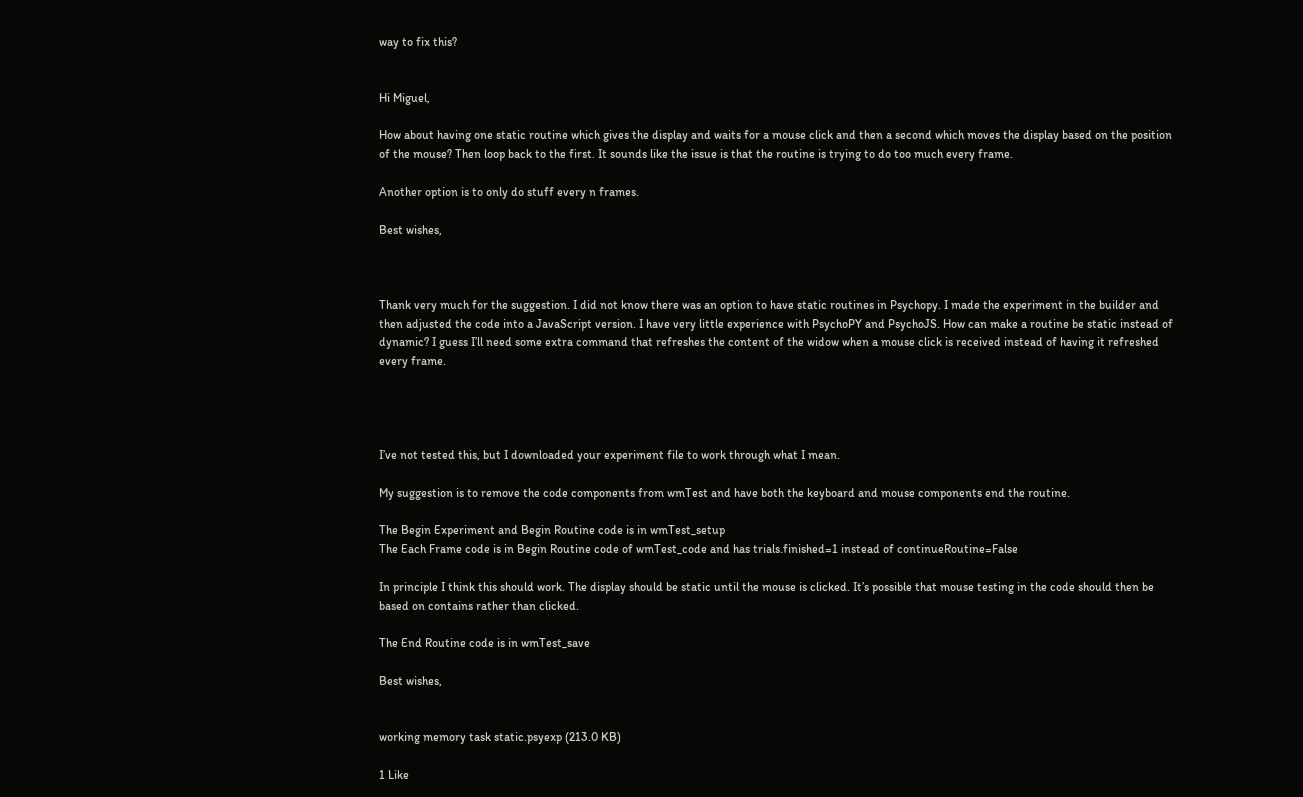way to fix this?


Hi Miguel,

How about having one static routine which gives the display and waits for a mouse click and then a second which moves the display based on the position of the mouse? Then loop back to the first. It sounds like the issue is that the routine is trying to do too much every frame.

Another option is to only do stuff every n frames.

Best wishes,



Thank very much for the suggestion. I did not know there was an option to have static routines in Psychopy. I made the experiment in the builder and then adjusted the code into a JavaScript version. I have very little experience with PsychoPY and PsychoJS. How can make a routine be static instead of dynamic? I guess I’ll need some extra command that refreshes the content of the widow when a mouse click is received instead of having it refreshed every frame.




I’ve not tested this, but I downloaded your experiment file to work through what I mean.

My suggestion is to remove the code components from wmTest and have both the keyboard and mouse components end the routine.

The Begin Experiment and Begin Routine code is in wmTest_setup
The Each Frame code is in Begin Routine code of wmTest_code and has trials.finished=1 instead of continueRoutine=False

In principle I think this should work. The display should be static until the mouse is clicked. It’s possible that mouse testing in the code should then be based on contains rather than clicked.

The End Routine code is in wmTest_save

Best wishes,


working memory task static.psyexp (213.0 KB)

1 Like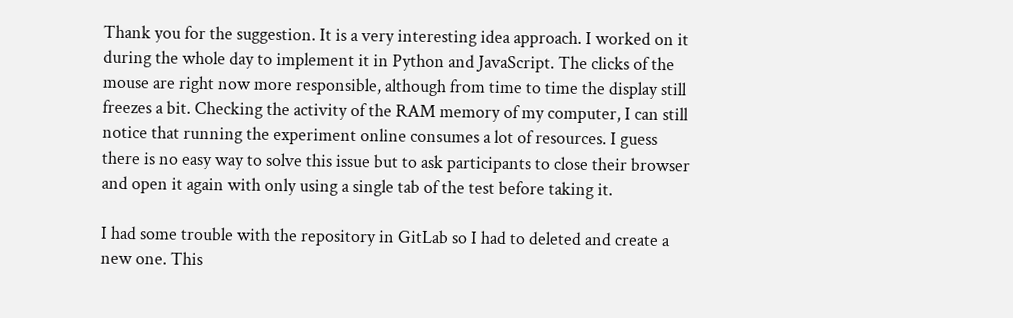Thank you for the suggestion. It is a very interesting idea approach. I worked on it during the whole day to implement it in Python and JavaScript. The clicks of the mouse are right now more responsible, although from time to time the display still freezes a bit. Checking the activity of the RAM memory of my computer, I can still notice that running the experiment online consumes a lot of resources. I guess there is no easy way to solve this issue but to ask participants to close their browser and open it again with only using a single tab of the test before taking it.

I had some trouble with the repository in GitLab so I had to deleted and create a new one. This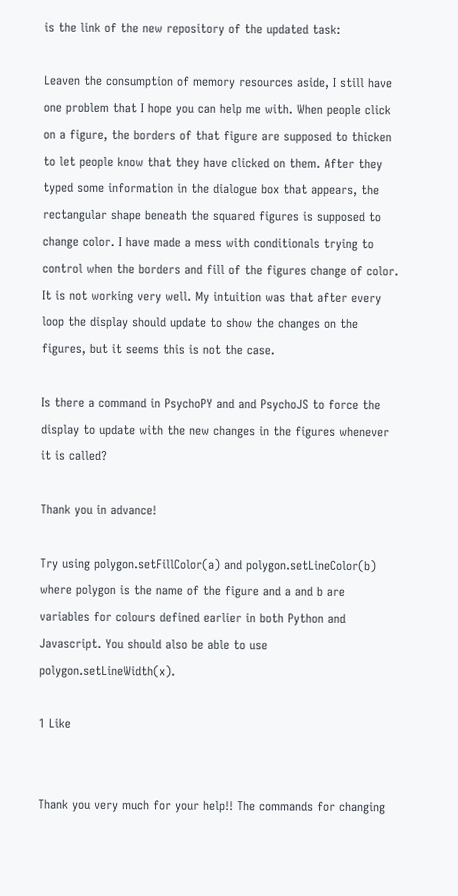is the link of the new repository of the updated task:

Leaven the consumption of memory resources aside, I still have one problem that I hope you can help me with. When people click on a figure, the borders of that figure are supposed to thicken to let people know that they have clicked on them. After they typed some information in the dialogue box that appears, the rectangular shape beneath the squared figures is supposed to change color. I have made a mess with conditionals trying to control when the borders and fill of the figures change of color. It is not working very well. My intuition was that after every loop the display should update to show the changes on the figures, but it seems this is not the case.

Is there a command in PsychoPY and and PsychoJS to force the display to update with the new changes in the figures whenever it is called?

Thank you in advance!

Try using polygon.setFillColor(a) and polygon.setLineColor(b) where polygon is the name of the figure and a and b are variables for colours defined earlier in both Python and Javascript. You should also be able to use polygon.setLineWidth(x).

1 Like


Thank you very much for your help!! The commands for changing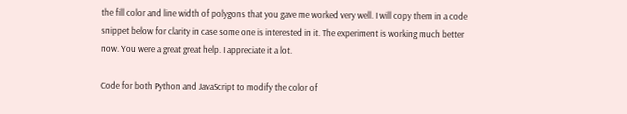the fill color and line width of polygons that you gave me worked very well. I will copy them in a code snippet below for clarity in case some one is interested in it. The experiment is working much better now. You were a great great help. I appreciate it a lot.

Code for both Python and JavaScript to modify the color of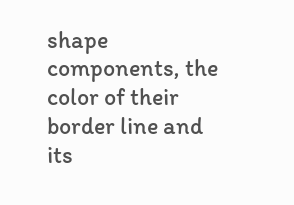shape components, the color of their border line and its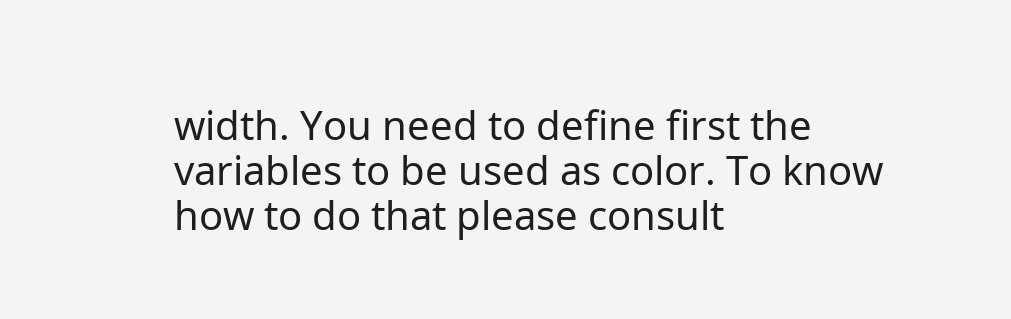width. You need to define first the variables to be used as color. To know how to do that please consult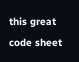this great code sheet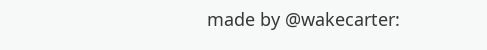made by @wakecarter: